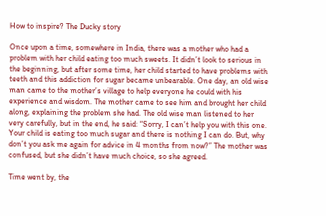How to inspire? The Ducky story

Once upon a time, somewhere in India, there was a mother who had a problem with her child eating too much sweets. It didn’t look to serious in the beginning, but after some time, her child started to have problems with teeth and this addiction for sugar became unbearable. One day, an old wise man came to the mother’s village to help everyone he could with his experience and wisdom. The mother came to see him and brought her child along, explaining the problem she had. The old wise man listened to her very carefully, but in the end, he said: “Sorry, I can’t help you with this one. Your child is eating too much sugar and there is nothing I can do. But, why don’t you ask me again for advice in 4 months from now?” The mother was confused, but she didn’t have much choice, so she agreed.

Time went by, the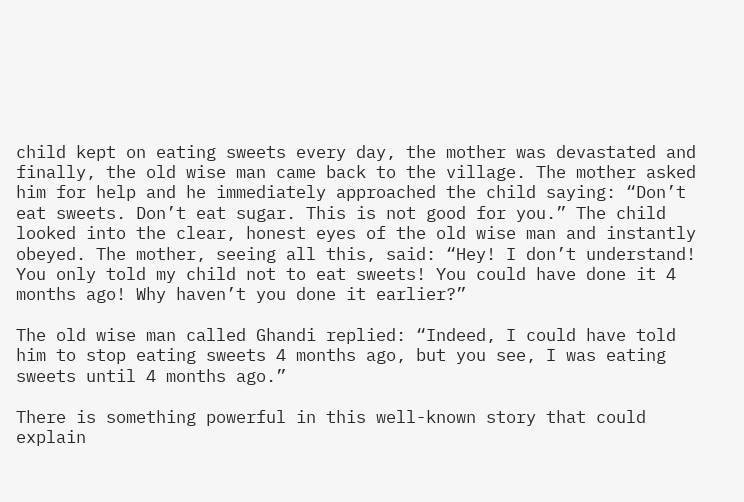child kept on eating sweets every day, the mother was devastated and finally, the old wise man came back to the village. The mother asked him for help and he immediately approached the child saying: “Don’t eat sweets. Don’t eat sugar. This is not good for you.” The child looked into the clear, honest eyes of the old wise man and instantly obeyed. The mother, seeing all this, said: “Hey! I don’t understand! You only told my child not to eat sweets! You could have done it 4 months ago! Why haven’t you done it earlier?”

The old wise man called Ghandi replied: “Indeed, I could have told him to stop eating sweets 4 months ago, but you see, I was eating sweets until 4 months ago.”

There is something powerful in this well-known story that could explain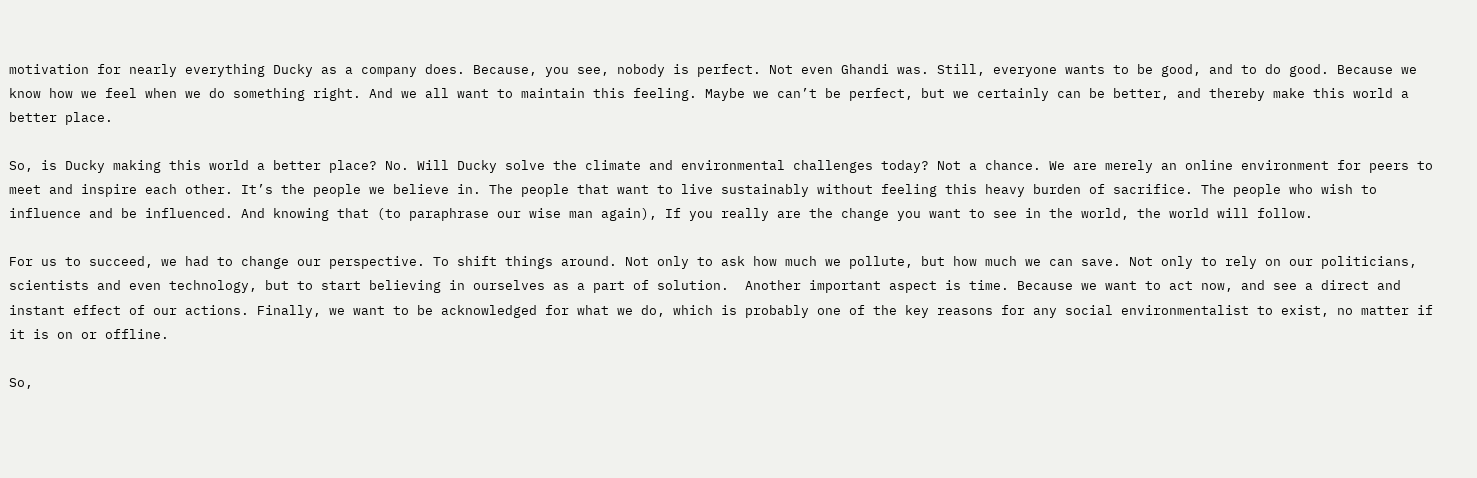motivation for nearly everything Ducky as a company does. Because, you see, nobody is perfect. Not even Ghandi was. Still, everyone wants to be good, and to do good. Because we know how we feel when we do something right. And we all want to maintain this feeling. Maybe we can’t be perfect, but we certainly can be better, and thereby make this world a better place.

So, is Ducky making this world a better place? No. Will Ducky solve the climate and environmental challenges today? Not a chance. We are merely an online environment for peers to meet and inspire each other. It’s the people we believe in. The people that want to live sustainably without feeling this heavy burden of sacrifice. The people who wish to influence and be influenced. And knowing that (to paraphrase our wise man again), If you really are the change you want to see in the world, the world will follow.

For us to succeed, we had to change our perspective. To shift things around. Not only to ask how much we pollute, but how much we can save. Not only to rely on our politicians, scientists and even technology, but to start believing in ourselves as a part of solution.  Another important aspect is time. Because we want to act now, and see a direct and instant effect of our actions. Finally, we want to be acknowledged for what we do, which is probably one of the key reasons for any social environmentalist to exist, no matter if it is on or offline.

So,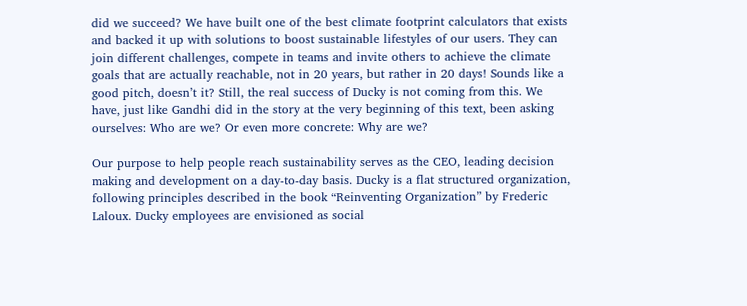did we succeed? We have built one of the best climate footprint calculators that exists and backed it up with solutions to boost sustainable lifestyles of our users. They can join different challenges, compete in teams and invite others to achieve the climate goals that are actually reachable, not in 20 years, but rather in 20 days! Sounds like a good pitch, doesn’t it? Still, the real success of Ducky is not coming from this. We have, just like Gandhi did in the story at the very beginning of this text, been asking ourselves: Who are we? Or even more concrete: Why are we?

Our purpose to help people reach sustainability serves as the CEO, leading decision making and development on a day-to-day basis. Ducky is a flat structured organization, following principles described in the book “Reinventing Organization” by Frederic Laloux. Ducky employees are envisioned as social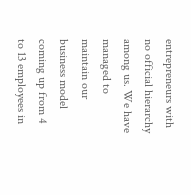entrepreneurs with no official hierarchy among us. We have managed to maintain our business model coming up from 4 to 13 employees in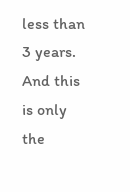less than 3 years. And this is only the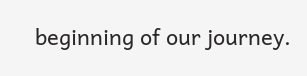beginning of our journey.